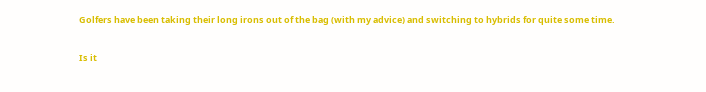Golfers have been taking their long irons out of the bag (with my advice) and switching to hybrids for quite some time.

Is it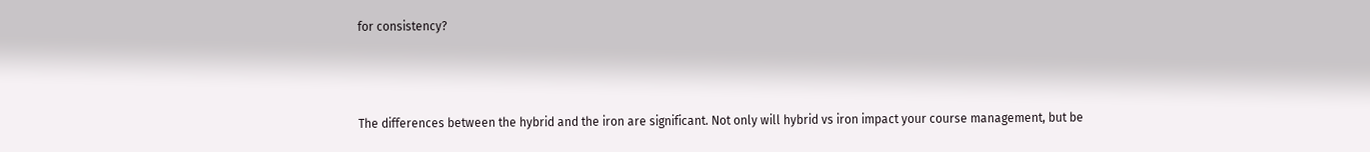for consistency?



The differences between the hybrid and the iron are significant. Not only will hybrid vs iron impact your course management, but be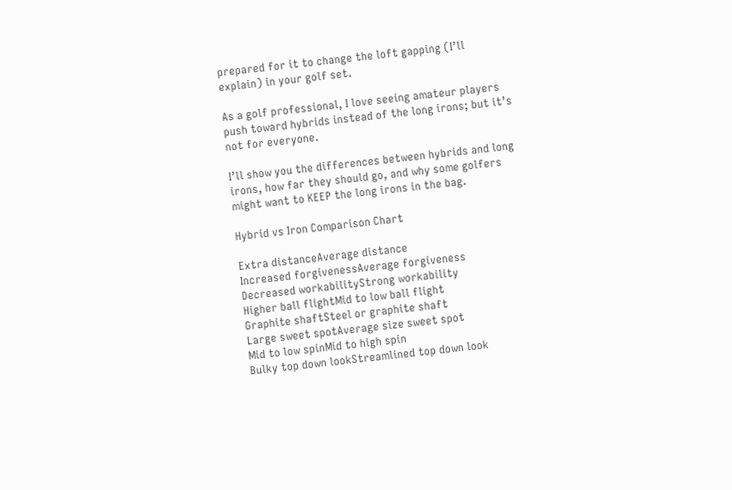prepared for it to change the loft gapping (I’ll explain) in your golf set.

As a golf professional, I love seeing amateur players push toward hybrids instead of the long irons; but it’s not for everyone.

I’ll show you the differences between hybrids and long irons, how far they should go, and why some golfers might want to KEEP the long irons in the bag.

Hybrid vs Iron Comparison Chart

Extra distanceAverage distance
Increased forgivenessAverage forgiveness
Decreased workabilityStrong workability
Higher ball flightMid to low ball flight
Graphite shaftSteel or graphite shaft
Large sweet spotAverage size sweet spot
Mid to low spinMid to high spin
Bulky top down lookStreamlined top down look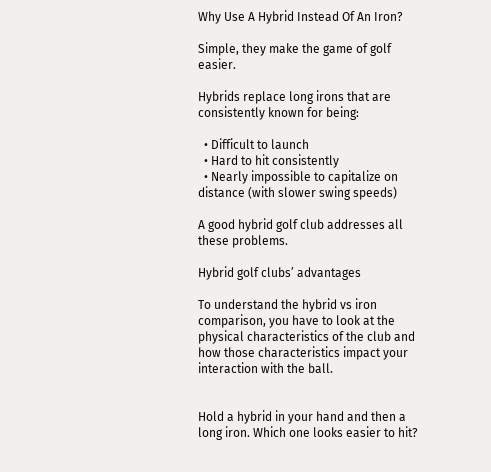Why Use A Hybrid Instead Of An Iron?

Simple, they make the game of golf easier.

Hybrids replace long irons that are consistently known for being:

  • Difficult to launch
  • Hard to hit consistently
  • Nearly impossible to capitalize on distance (with slower swing speeds)

A good hybrid golf club addresses all these problems.

Hybrid golf clubs’ advantages

To understand the hybrid vs iron comparison, you have to look at the physical characteristics of the club and how those characteristics impact your interaction with the ball.


Hold a hybrid in your hand and then a long iron. Which one looks easier to hit?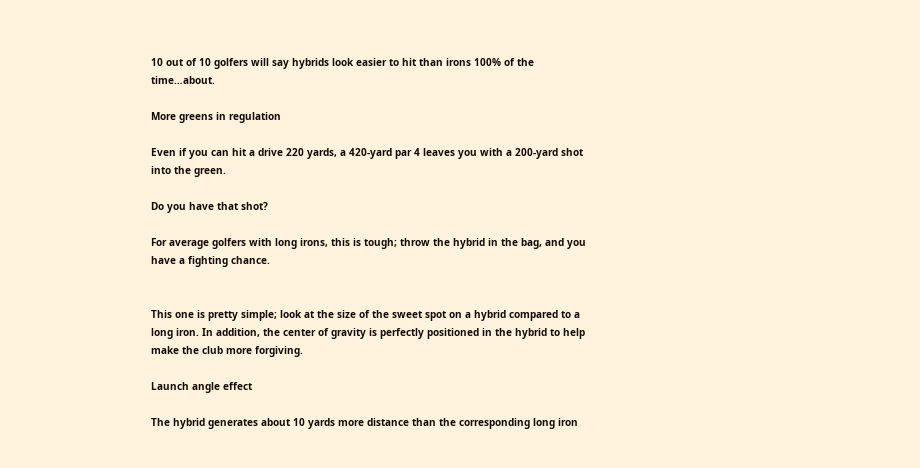10 out of 10 golfers will say hybrids look easier to hit than irons 100% of the time…about.

More greens in regulation

Even if you can hit a drive 220 yards, a 420-yard par 4 leaves you with a 200-yard shot into the green.

Do you have that shot?

For average golfers with long irons, this is tough; throw the hybrid in the bag, and you have a fighting chance.


This one is pretty simple; look at the size of the sweet spot on a hybrid compared to a long iron. In addition, the center of gravity is perfectly positioned in the hybrid to help make the club more forgiving.

Launch angle effect

The hybrid generates about 10 yards more distance than the corresponding long iron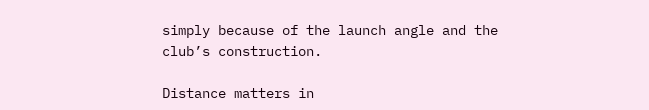simply because of the launch angle and the club’s construction.

Distance matters in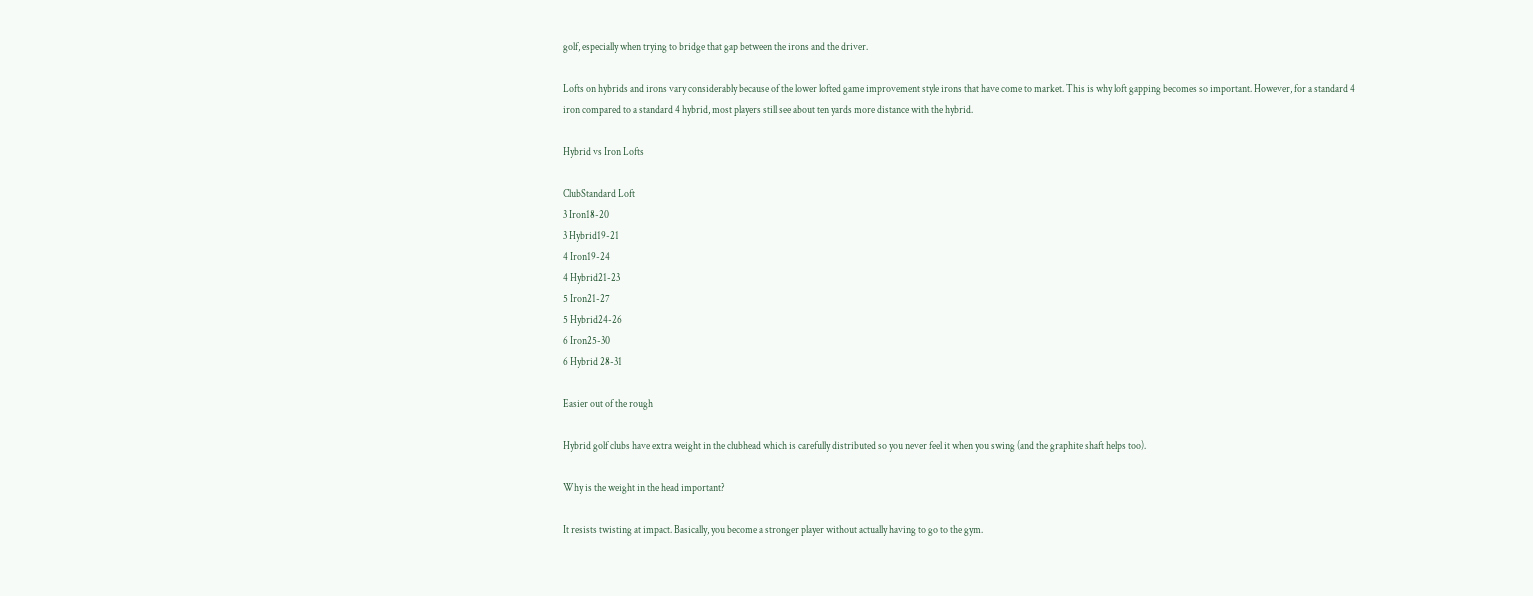golf, especially when trying to bridge that gap between the irons and the driver.

Lofts on hybrids and irons vary considerably because of the lower lofted game improvement style irons that have come to market. This is why loft gapping becomes so important. However, for a standard 4 iron compared to a standard 4 hybrid, most players still see about ten yards more distance with the hybrid.

Hybrid vs Iron Lofts

ClubStandard Loft
3 Iron18-20
3 Hybrid19-21
4 Iron19-24
4 Hybrid21-23
5 Iron21-27
5 Hybrid24-26
6 Iron25-30
6 Hybrid 28-31

Easier out of the rough

Hybrid golf clubs have extra weight in the clubhead which is carefully distributed so you never feel it when you swing (and the graphite shaft helps too).

Why is the weight in the head important?

It resists twisting at impact. Basically, you become a stronger player without actually having to go to the gym.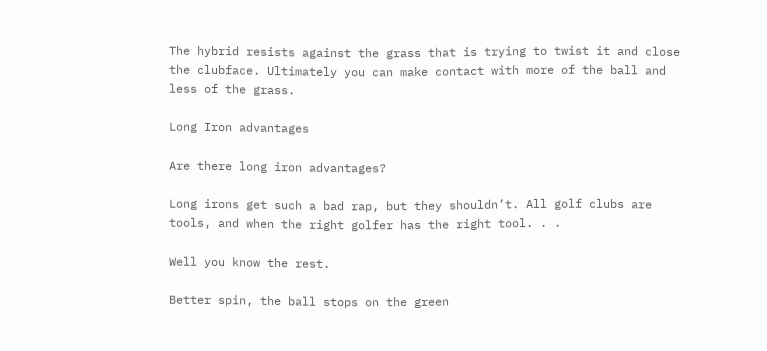The hybrid resists against the grass that is trying to twist it and close the clubface. Ultimately you can make contact with more of the ball and less of the grass.

Long Iron advantages

Are there long iron advantages?

Long irons get such a bad rap, but they shouldn’t. All golf clubs are tools, and when the right golfer has the right tool. . .

Well you know the rest.

Better spin, the ball stops on the green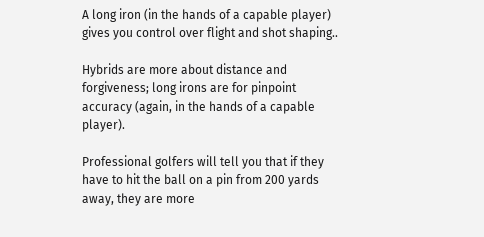A long iron (in the hands of a capable player) gives you control over flight and shot shaping..

Hybrids are more about distance and forgiveness; long irons are for pinpoint accuracy (again, in the hands of a capable player).

Professional golfers will tell you that if they have to hit the ball on a pin from 200 yards away, they are more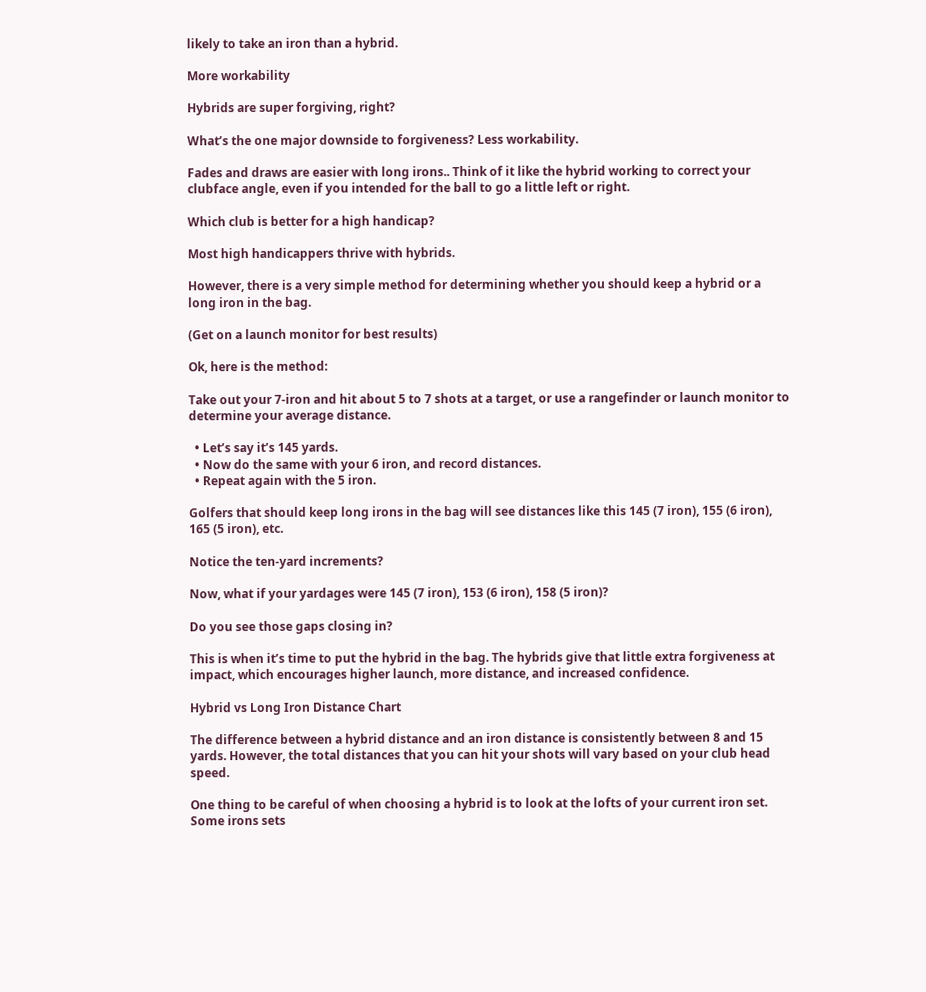likely to take an iron than a hybrid.

More workability

Hybrids are super forgiving, right?

What’s the one major downside to forgiveness? Less workability.

Fades and draws are easier with long irons.. Think of it like the hybrid working to correct your clubface angle, even if you intended for the ball to go a little left or right.

Which club is better for a high handicap?

Most high handicappers thrive with hybrids.

However, there is a very simple method for determining whether you should keep a hybrid or a long iron in the bag.

(Get on a launch monitor for best results)

Ok, here is the method:

Take out your 7-iron and hit about 5 to 7 shots at a target, or use a rangefinder or launch monitor to determine your average distance.

  • Let’s say it’s 145 yards.
  • Now do the same with your 6 iron, and record distances.
  • Repeat again with the 5 iron.

Golfers that should keep long irons in the bag will see distances like this 145 (7 iron), 155 (6 iron), 165 (5 iron), etc.

Notice the ten-yard increments?

Now, what if your yardages were 145 (7 iron), 153 (6 iron), 158 (5 iron)?

Do you see those gaps closing in?

This is when it’s time to put the hybrid in the bag. The hybrids give that little extra forgiveness at impact, which encourages higher launch, more distance, and increased confidence.

Hybrid vs Long Iron Distance Chart

The difference between a hybrid distance and an iron distance is consistently between 8 and 15 yards. However, the total distances that you can hit your shots will vary based on your club head speed.

One thing to be careful of when choosing a hybrid is to look at the lofts of your current iron set. Some irons sets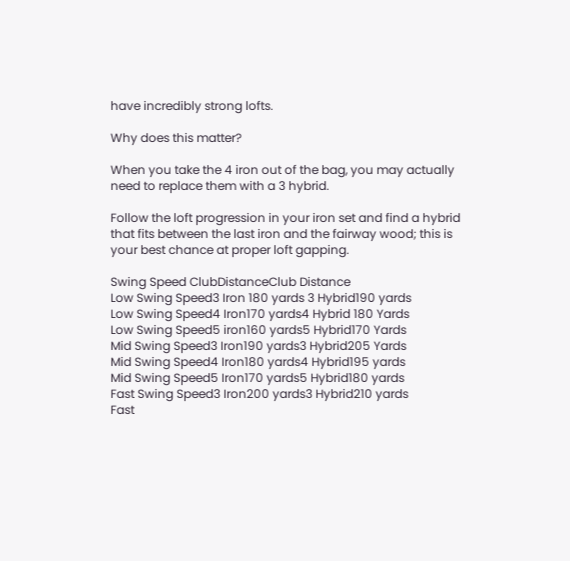have incredibly strong lofts.

Why does this matter?

When you take the 4 iron out of the bag, you may actually need to replace them with a 3 hybrid.

Follow the loft progression in your iron set and find a hybrid that fits between the last iron and the fairway wood; this is your best chance at proper loft gapping.

Swing Speed ClubDistanceClub Distance
Low Swing Speed3 Iron 180 yards 3 Hybrid190 yards
Low Swing Speed4 Iron170 yards4 Hybrid 180 Yards
Low Swing Speed5 iron160 yards5 Hybrid170 Yards
Mid Swing Speed3 Iron190 yards3 Hybrid205 Yards
Mid Swing Speed4 Iron180 yards4 Hybrid195 yards
Mid Swing Speed5 Iron170 yards5 Hybrid180 yards
Fast Swing Speed3 Iron200 yards3 Hybrid210 yards
Fast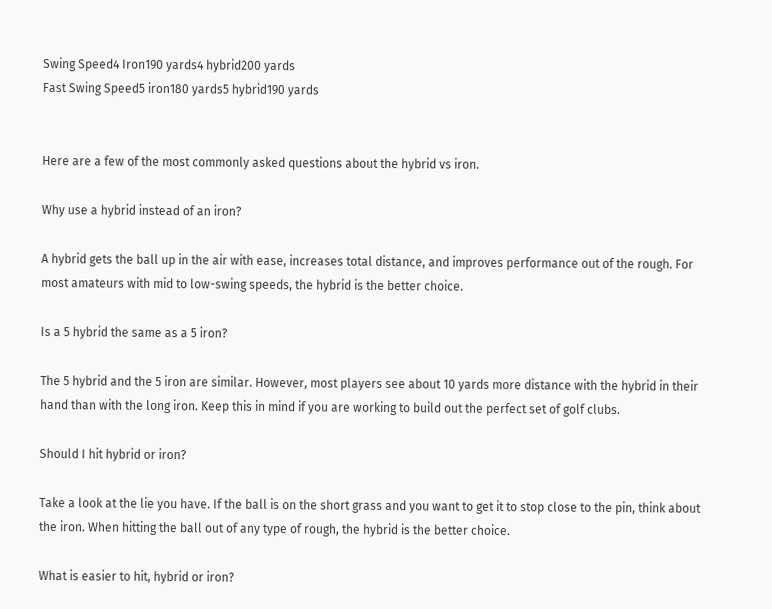Swing Speed4 Iron190 yards4 hybrid200 yards
Fast Swing Speed5 iron180 yards5 hybrid190 yards


Here are a few of the most commonly asked questions about the hybrid vs iron.

Why use a hybrid instead of an iron?

A hybrid gets the ball up in the air with ease, increases total distance, and improves performance out of the rough. For most amateurs with mid to low-swing speeds, the hybrid is the better choice.

Is a 5 hybrid the same as a 5 iron?

The 5 hybrid and the 5 iron are similar. However, most players see about 10 yards more distance with the hybrid in their hand than with the long iron. Keep this in mind if you are working to build out the perfect set of golf clubs.

Should I hit hybrid or iron?

Take a look at the lie you have. If the ball is on the short grass and you want to get it to stop close to the pin, think about the iron. When hitting the ball out of any type of rough, the hybrid is the better choice.

What is easier to hit, hybrid or iron?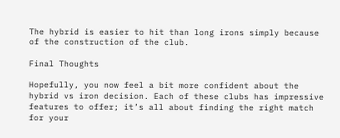The hybrid is easier to hit than long irons simply because of the construction of the club.

Final Thoughts

Hopefully, you now feel a bit more confident about the hybrid vs iron decision. Each of these clubs has impressive features to offer; it’s all about finding the right match for your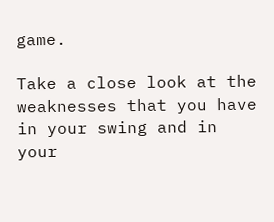game.

Take a close look at the weaknesses that you have in your swing and in your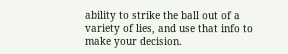ability to strike the ball out of a variety of lies, and use that info to make your decision.